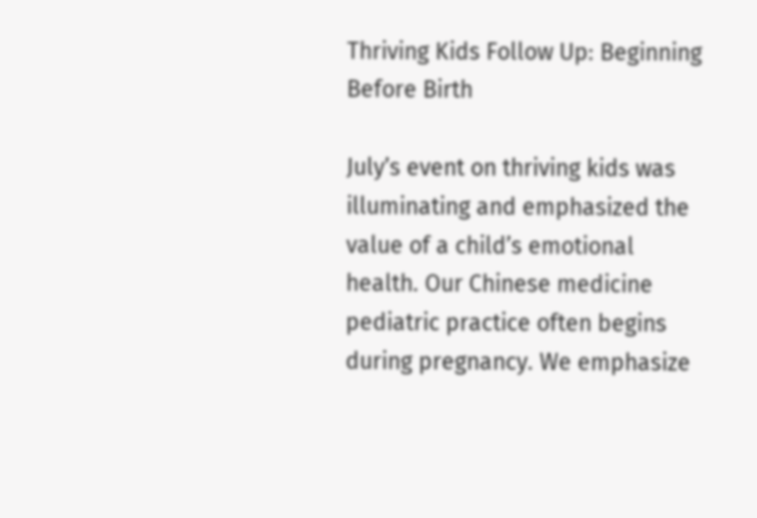Thriving Kids Follow Up: Beginning Before Birth

July’s event on thriving kids was illuminating and emphasized the value of a child’s emotional health. Our Chinese medicine pediatric practice often begins during pregnancy. We emphasize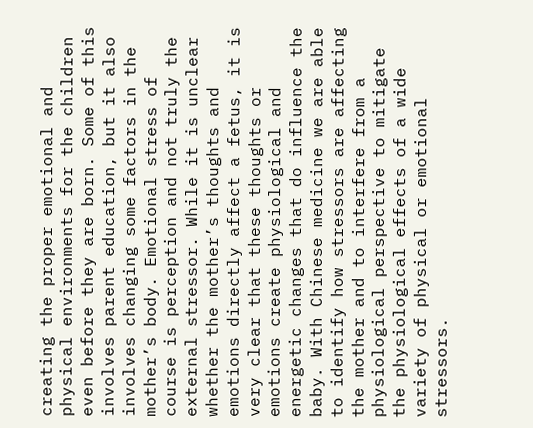creating the proper emotional and physical environments for the children even before they are born. Some of this involves parent education, but it also involves changing some factors in the mother’s body. Emotional stress of course is perception and not truly the external stressor. While it is unclear whether the mother’s thoughts and emotions directly affect a fetus, it is very clear that these thoughts or emotions create physiological and energetic changes that do influence the baby. With Chinese medicine we are able to identify how stressors are affecting the mother and to interfere from a physiological perspective to mitigate the physiological effects of a wide variety of physical or emotional stressors.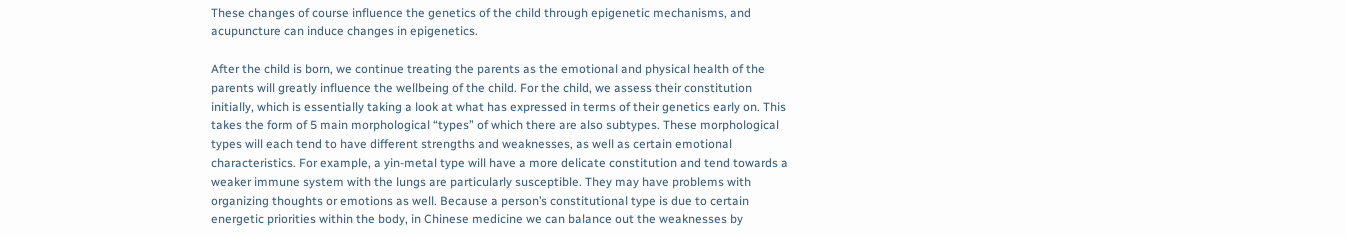These changes of course influence the genetics of the child through epigenetic mechanisms, and acupuncture can induce changes in epigenetics.

After the child is born, we continue treating the parents as the emotional and physical health of the parents will greatly influence the wellbeing of the child. For the child, we assess their constitution initially, which is essentially taking a look at what has expressed in terms of their genetics early on. This takes the form of 5 main morphological “types” of which there are also subtypes. These morphological types will each tend to have different strengths and weaknesses, as well as certain emotional characteristics. For example, a yin-metal type will have a more delicate constitution and tend towards a weaker immune system with the lungs are particularly susceptible. They may have problems with organizing thoughts or emotions as well. Because a person’s constitutional type is due to certain energetic priorities within the body, in Chinese medicine we can balance out the weaknesses by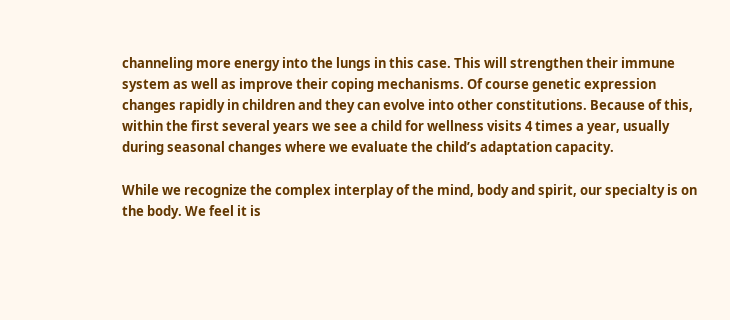channeling more energy into the lungs in this case. This will strengthen their immune system as well as improve their coping mechanisms. Of course genetic expression changes rapidly in children and they can evolve into other constitutions. Because of this, within the first several years we see a child for wellness visits 4 times a year, usually during seasonal changes where we evaluate the child’s adaptation capacity.

While we recognize the complex interplay of the mind, body and spirit, our specialty is on the body. We feel it is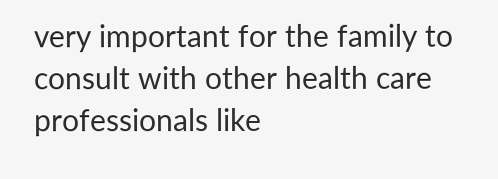very important for the family to consult with other health care professionals like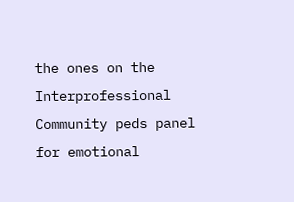the ones on the Interprofessional Community peds panel for emotional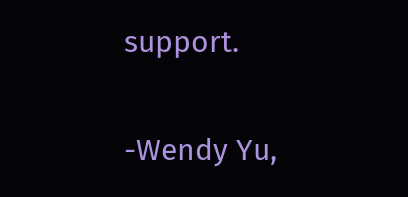support.

-Wendy Yu,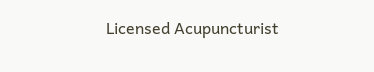Licensed Acupuncturist